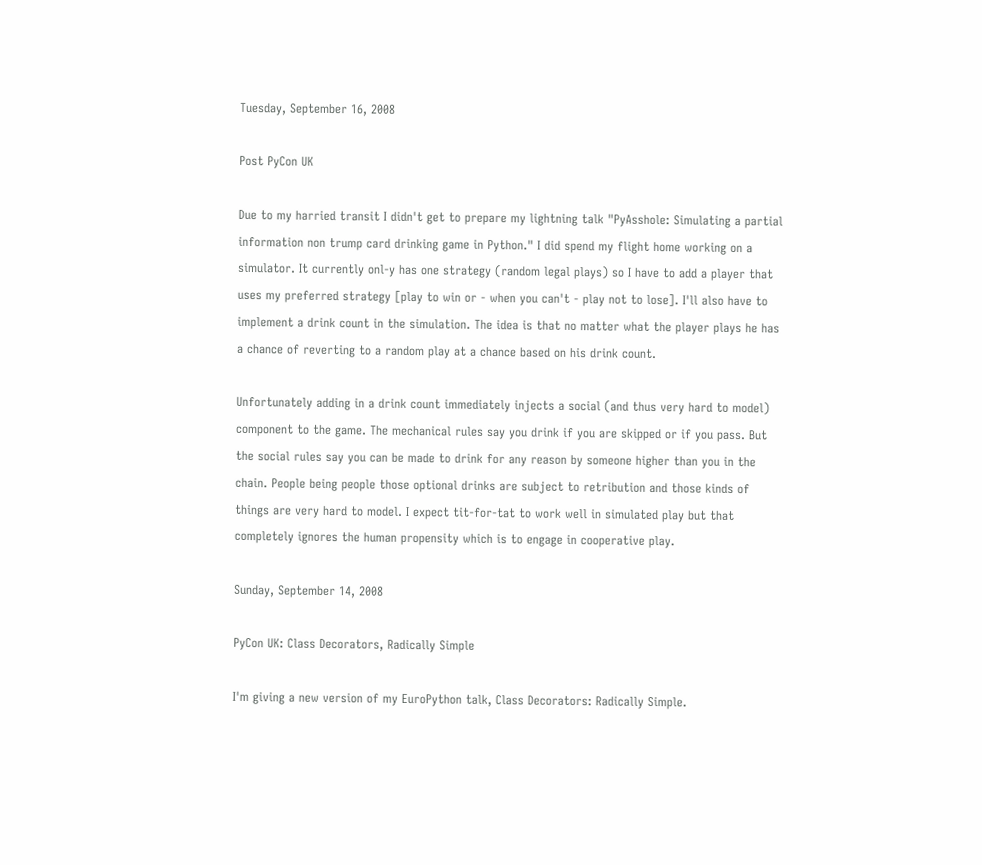Tuesday, September 16, 2008

Post PyCon UK

Due to my harried transit I didn't get to prepare my lightning talk "PyAsshole: Simulating a partial information non trump card drinking game in Python." I did spend my flight home working on a simulator. It currently onl-y has one strategy (random legal plays) so I have to add a player that uses my preferred strategy [play to win or - when you can't - play not to lose]. I'll also have to implement a drink count in the simulation. The idea is that no matter what the player plays he has a chance of reverting to a random play at a chance based on his drink count.

Unfortunately adding in a drink count immediately injects a social (and thus very hard to model) component to the game. The mechanical rules say you drink if you are skipped or if you pass. But the social rules say you can be made to drink for any reason by someone higher than you in the chain. People being people those optional drinks are subject to retribution and those kinds of things are very hard to model. I expect tit-for-tat to work well in simulated play but that completely ignores the human propensity which is to engage in cooperative play.

Sunday, September 14, 2008

PyCon UK: Class Decorators, Radically Simple

I'm giving a new version of my EuroPython talk, Class Decorators: Radically Simple.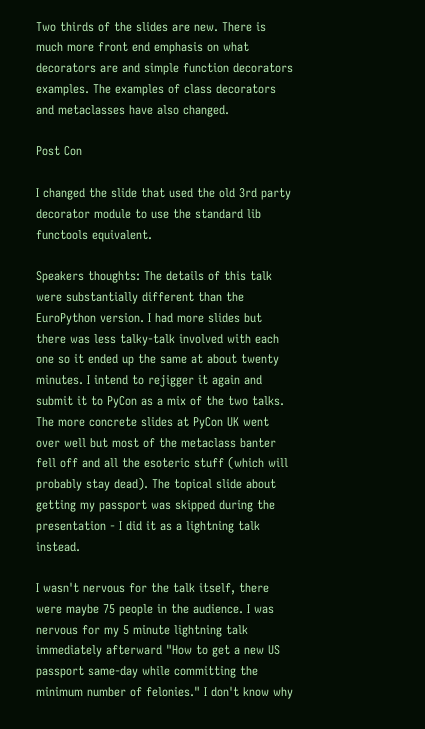Two thirds of the slides are new. There is much more front end emphasis on what decorators are and simple function decorators examples. The examples of class decorators and metaclasses have also changed.

Post Con

I changed the slide that used the old 3rd party decorator module to use the standard lib functools equivalent.

Speakers thoughts: The details of this talk were substantially different than the EuroPython version. I had more slides but there was less talky-talk involved with each one so it ended up the same at about twenty minutes. I intend to rejigger it again and submit it to PyCon as a mix of the two talks. The more concrete slides at PyCon UK went over well but most of the metaclass banter fell off and all the esoteric stuff (which will probably stay dead). The topical slide about getting my passport was skipped during the presentation - I did it as a lightning talk instead.

I wasn't nervous for the talk itself, there were maybe 75 people in the audience. I was nervous for my 5 minute lightning talk immediately afterward "How to get a new US passport same-day while committing the minimum number of felonies." I don't know why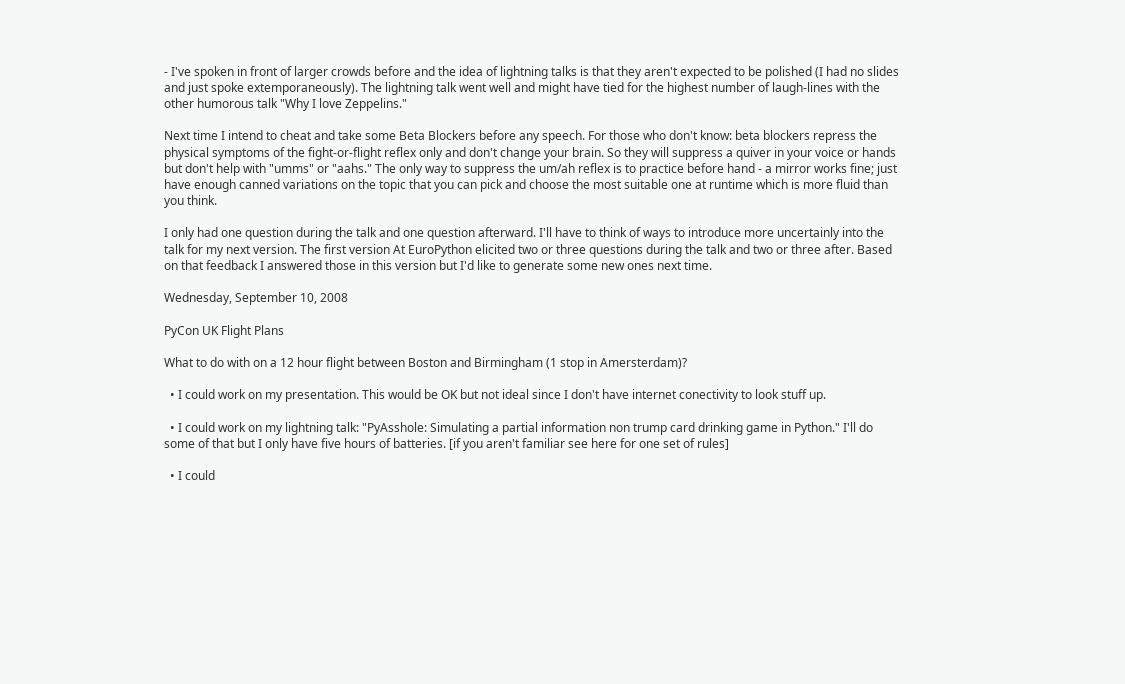- I've spoken in front of larger crowds before and the idea of lightning talks is that they aren't expected to be polished (I had no slides and just spoke extemporaneously). The lightning talk went well and might have tied for the highest number of laugh-lines with the other humorous talk "Why I love Zeppelins."

Next time I intend to cheat and take some Beta Blockers before any speech. For those who don't know: beta blockers repress the physical symptoms of the fight-or-flight reflex only and don't change your brain. So they will suppress a quiver in your voice or hands but don't help with "umms" or "aahs." The only way to suppress the um/ah reflex is to practice before hand - a mirror works fine; just have enough canned variations on the topic that you can pick and choose the most suitable one at runtime which is more fluid than you think.

I only had one question during the talk and one question afterward. I'll have to think of ways to introduce more uncertainly into the talk for my next version. The first version At EuroPython elicited two or three questions during the talk and two or three after. Based on that feedback I answered those in this version but I'd like to generate some new ones next time.

Wednesday, September 10, 2008

PyCon UK Flight Plans

What to do with on a 12 hour flight between Boston and Birmingham (1 stop in Amersterdam)?

  • I could work on my presentation. This would be OK but not ideal since I don't have internet conectivity to look stuff up.

  • I could work on my lightning talk: "PyAsshole: Simulating a partial information non trump card drinking game in Python." I'll do some of that but I only have five hours of batteries. [if you aren't familiar see here for one set of rules]

  • I could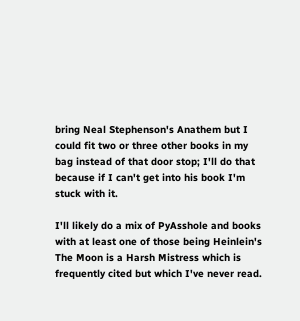bring Neal Stephenson's Anathem but I could fit two or three other books in my bag instead of that door stop; I'll do that because if I can't get into his book I'm stuck with it.

I'll likely do a mix of PyAsshole and books with at least one of those being Heinlein's The Moon is a Harsh Mistress which is frequently cited but which I've never read.